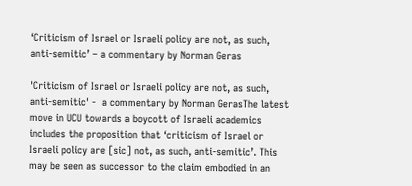‘Criticism of Israel or Israeli policy are not, as such, anti-semitic’ – a commentary by Norman Geras

'Criticism of Israel or Israeli policy are not, as such, anti-semitic' -  a commentary by Norman GerasThe latest move in UCU towards a boycott of Israeli academics includes the proposition that ‘criticism of Israel or Israeli policy are [sic] not, as such, anti-semitic’. This may be seen as successor to the claim embodied in an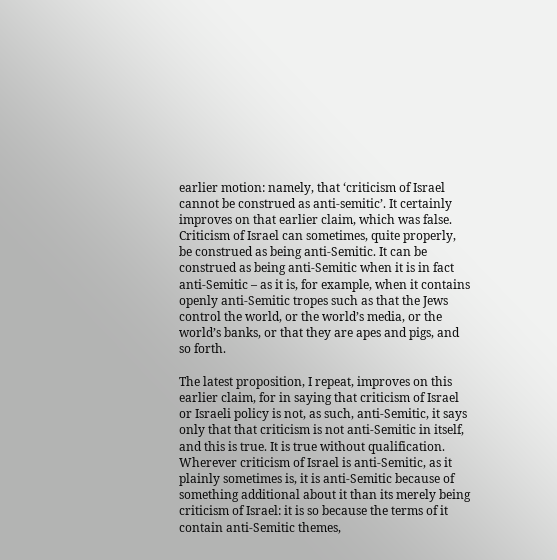earlier motion: namely, that ‘criticism of Israel cannot be construed as anti-semitic’. It certainly improves on that earlier claim, which was false. Criticism of Israel can sometimes, quite properly, be construed as being anti-Semitic. It can be construed as being anti-Semitic when it is in fact anti-Semitic – as it is, for example, when it contains openly anti-Semitic tropes such as that the Jews control the world, or the world’s media, or the world’s banks, or that they are apes and pigs, and so forth.

The latest proposition, I repeat, improves on this earlier claim, for in saying that criticism of Israel or Israeli policy is not, as such, anti-Semitic, it says only that that criticism is not anti-Semitic in itself, and this is true. It is true without qualification. Wherever criticism of Israel is anti-Semitic, as it plainly sometimes is, it is anti-Semitic because of something additional about it than its merely being criticism of Israel: it is so because the terms of it contain anti-Semitic themes,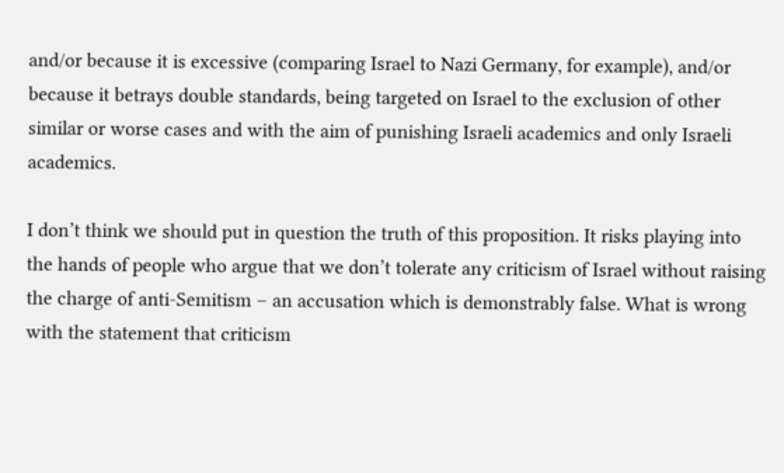and/or because it is excessive (comparing Israel to Nazi Germany, for example), and/or because it betrays double standards, being targeted on Israel to the exclusion of other similar or worse cases and with the aim of punishing Israeli academics and only Israeli academics.

I don’t think we should put in question the truth of this proposition. It risks playing into the hands of people who argue that we don’t tolerate any criticism of Israel without raising the charge of anti-Semitism – an accusation which is demonstrably false. What is wrong with the statement that criticism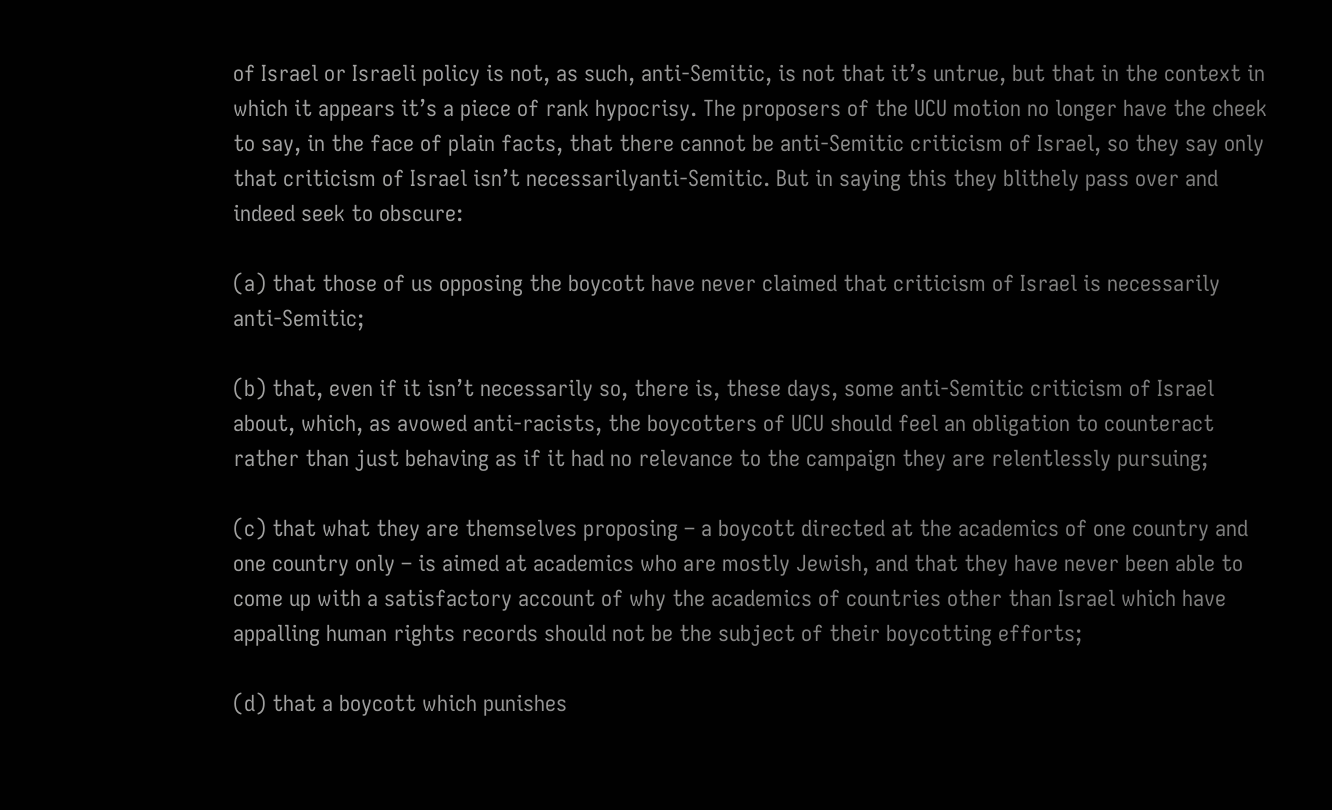of Israel or Israeli policy is not, as such, anti-Semitic, is not that it’s untrue, but that in the context in which it appears it’s a piece of rank hypocrisy. The proposers of the UCU motion no longer have the cheek to say, in the face of plain facts, that there cannot be anti-Semitic criticism of Israel, so they say only that criticism of Israel isn’t necessarilyanti-Semitic. But in saying this they blithely pass over and indeed seek to obscure:

(a) that those of us opposing the boycott have never claimed that criticism of Israel is necessarily anti-Semitic;

(b) that, even if it isn’t necessarily so, there is, these days, some anti-Semitic criticism of Israel about, which, as avowed anti-racists, the boycotters of UCU should feel an obligation to counteract rather than just behaving as if it had no relevance to the campaign they are relentlessly pursuing;

(c) that what they are themselves proposing – a boycott directed at the academics of one country and one country only – is aimed at academics who are mostly Jewish, and that they have never been able to come up with a satisfactory account of why the academics of countries other than Israel which have appalling human rights records should not be the subject of their boycotting efforts;

(d) that a boycott which punishes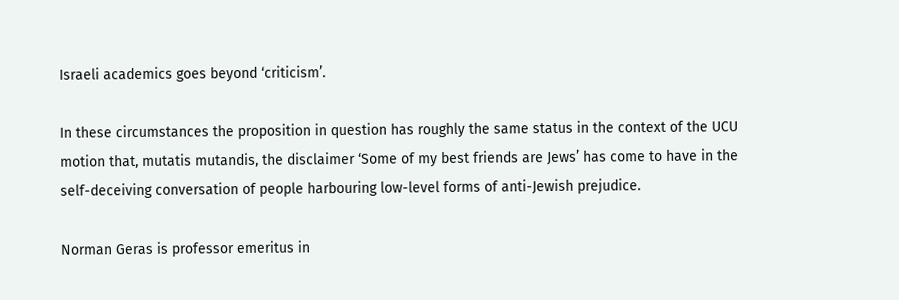Israeli academics goes beyond ‘criticism’.

In these circumstances the proposition in question has roughly the same status in the context of the UCU motion that, mutatis mutandis, the disclaimer ‘Some of my best friends are Jews’ has come to have in the self-deceiving conversation of people harbouring low-level forms of anti-Jewish prejudice.

Norman Geras is professor emeritus in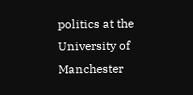politics at the University of Manchester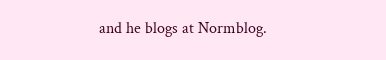and he blogs at Normblog.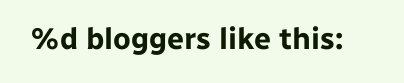%d bloggers like this: